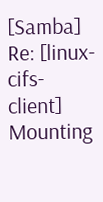[Samba] Re: [linux-cifs-client] Mounting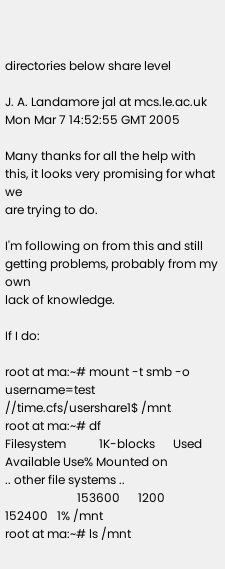directories below share level

J. A. Landamore jal at mcs.le.ac.uk
Mon Mar 7 14:52:55 GMT 2005

Many thanks for all the help with this, it looks very promising for what we
are trying to do.

I'm following on from this and still getting problems, probably from my own
lack of knowledge.

If I do:

root at ma:~# mount -t smb -o username=test //time.cfs/usershare1$ /mnt
root at ma:~# df
Filesystem           1K-blocks      Used Available Use% Mounted on
.. other file systems ..
                        153600      1200    152400   1% /mnt
root at ma:~# ls /mnt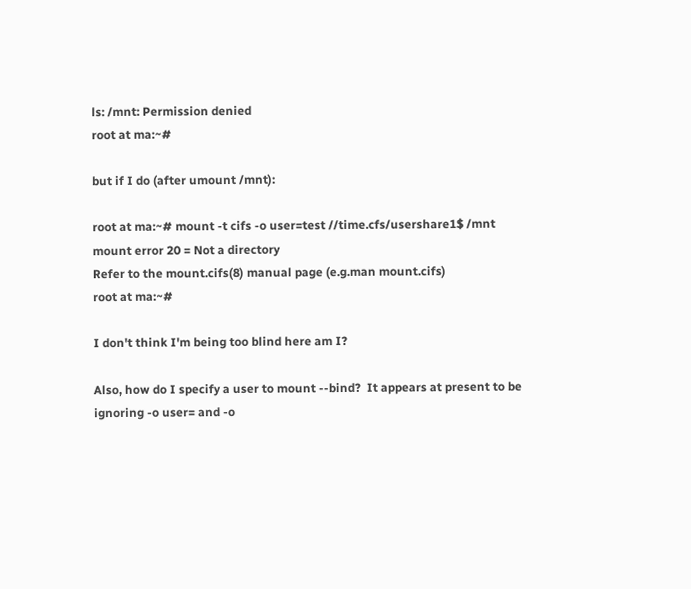ls: /mnt: Permission denied
root at ma:~#

but if I do (after umount /mnt):

root at ma:~# mount -t cifs -o user=test //time.cfs/usershare1$ /mnt
mount error 20 = Not a directory
Refer to the mount.cifs(8) manual page (e.g.man mount.cifs)
root at ma:~#

I don't think I'm being too blind here am I?

Also, how do I specify a user to mount --bind?  It appears at present to be
ignoring -o user= and -o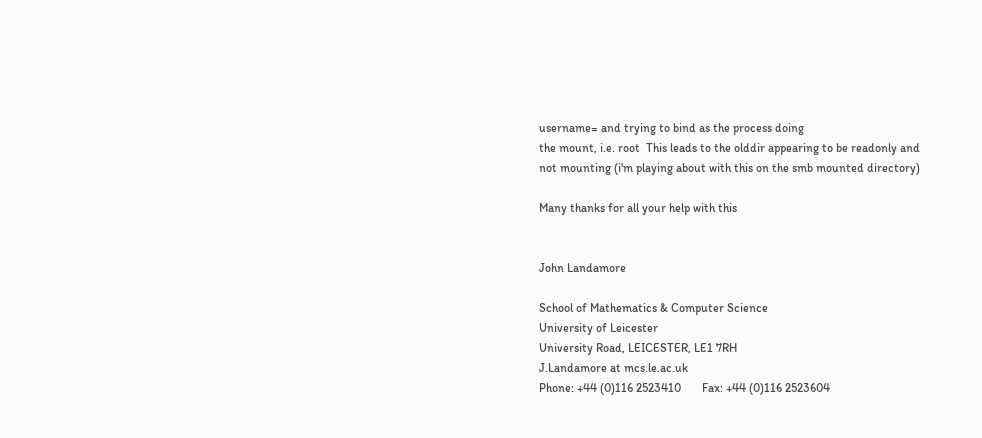username= and trying to bind as the process doing
the mount, i.e. root  This leads to the olddir appearing to be readonly and
not mounting (i'm playing about with this on the smb mounted directory)

Many thanks for all your help with this


John Landamore

School of Mathematics & Computer Science
University of Leicester
University Road, LEICESTER, LE1 7RH
J.Landamore at mcs.le.ac.uk
Phone: +44 (0)116 2523410       Fax: +44 (0)116 2523604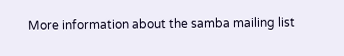More information about the samba mailing list